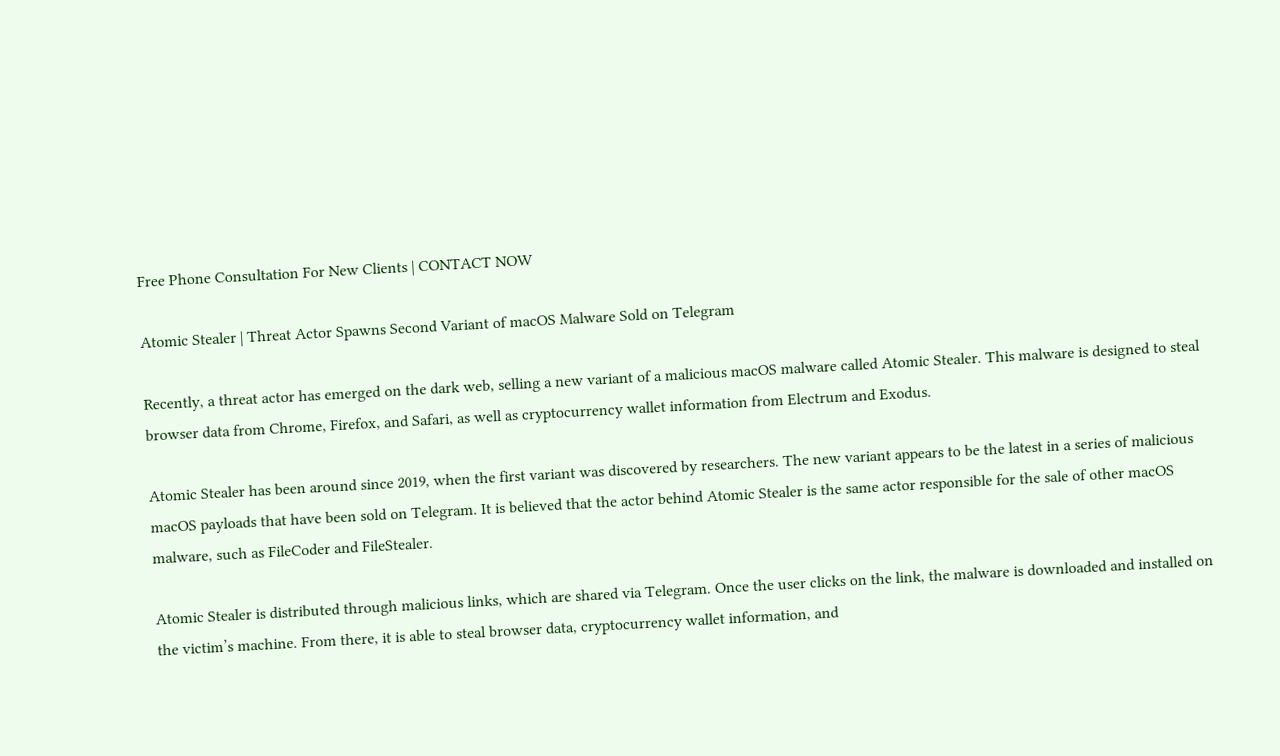Free Phone Consultation For New Clients | CONTACT NOW

Atomic Stealer | Threat Actor Spawns Second Variant of macOS Malware Sold on Telegram

Recently, a threat actor has emerged on the dark web, selling a new variant of a malicious macOS malware called Atomic Stealer. This malware is designed to steal browser data from Chrome, Firefox, and Safari, as well as cryptocurrency wallet information from Electrum and Exodus.

Atomic Stealer has been around since 2019, when the first variant was discovered by researchers. The new variant appears to be the latest in a series of malicious macOS payloads that have been sold on Telegram. It is believed that the actor behind Atomic Stealer is the same actor responsible for the sale of other macOS malware, such as FileCoder and FileStealer.

Atomic Stealer is distributed through malicious links, which are shared via Telegram. Once the user clicks on the link, the malware is downloaded and installed on the victim’s machine. From there, it is able to steal browser data, cryptocurrency wallet information, and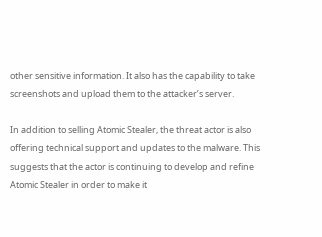other sensitive information. It also has the capability to take screenshots and upload them to the attacker’s server.

In addition to selling Atomic Stealer, the threat actor is also offering technical support and updates to the malware. This suggests that the actor is continuing to develop and refine Atomic Stealer in order to make it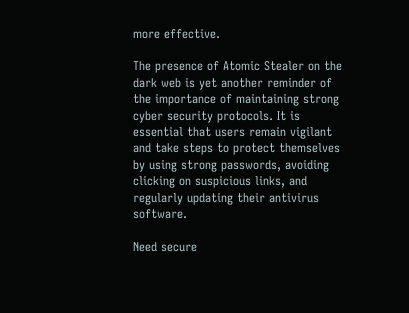more effective.

The presence of Atomic Stealer on the dark web is yet another reminder of the importance of maintaining strong cyber security protocols. It is essential that users remain vigilant and take steps to protect themselves by using strong passwords, avoiding clicking on suspicious links, and regularly updating their antivirus software.

Need secure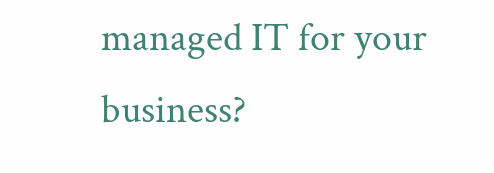managed IT for your business?